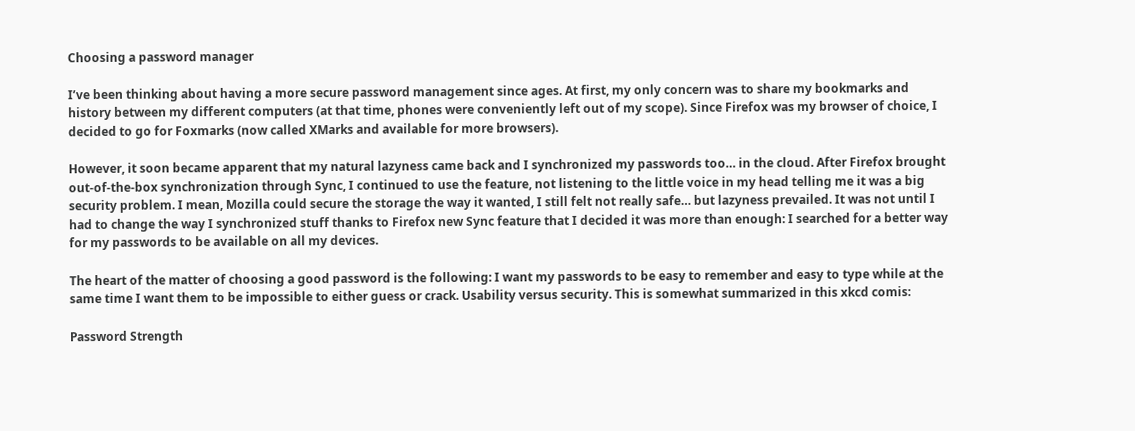Choosing a password manager

I’ve been thinking about having a more secure password management since ages. At first, my only concern was to share my bookmarks and history between my different computers (at that time, phones were conveniently left out of my scope). Since Firefox was my browser of choice, I decided to go for Foxmarks (now called XMarks and available for more browsers).

However, it soon became apparent that my natural lazyness came back and I synchronized my passwords too… in the cloud. After Firefox brought out-of-the-box synchronization through Sync, I continued to use the feature, not listening to the little voice in my head telling me it was a big security problem. I mean, Mozilla could secure the storage the way it wanted, I still felt not really safe… but lazyness prevailed. It was not until I had to change the way I synchronized stuff thanks to Firefox new Sync feature that I decided it was more than enough: I searched for a better way for my passwords to be available on all my devices.

The heart of the matter of choosing a good password is the following: I want my passwords to be easy to remember and easy to type while at the same time I want them to be impossible to either guess or crack. Usability versus security. This is somewhat summarized in this xkcd comis:

Password Strength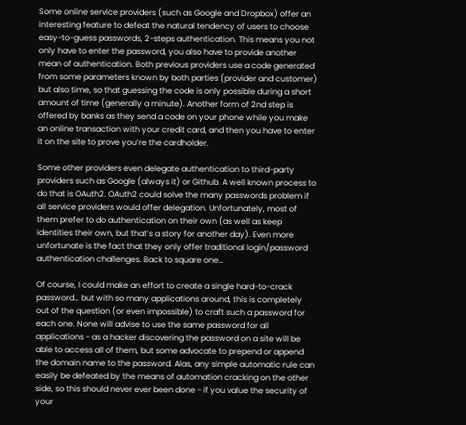Some online service providers (such as Google and Dropbox) offer an interesting feature to defeat the natural tendency of users to choose easy-to-guess passwords, 2-steps authentication. This means you not only have to enter the password, you also have to provide another mean of authentication. Both previous providers use a code generated from some parameters known by both parties (provider and customer) but also time, so that guessing the code is only possible during a short amount of time (generally a minute). Another form of 2nd step is offered by banks as they send a code on your phone while you make an online transaction with your credit card, and then you have to enter it on the site to prove you’re the cardholder.

Some other providers even delegate authentication to third-party providers such as Google (always it) or Github. A well known process to do that is OAuth2. OAuth2 could solve the many passwords problem if all service providers would offer delegation. Unfortunately, most of them prefer to do authentication on their own (as well as keep identities their own, but that’s a story for another day). Even more unfortunate is the fact that they only offer traditional login/password authentication challenges. Back to square one…

Of course, I could make an effort to create a single hard-to-crack password… but with so many applications around, this is completely out of the question (or even impossible) to craft such a password for each one. None will advise to use the same password for all applications - as a hacker discovering the password on a site will be able to access all of them, but some advocate to prepend or append the domain name to the password. Alas, any simple automatic rule can easily be defeated by the means of automation cracking on the other side, so this should never ever been done - if you value the security of your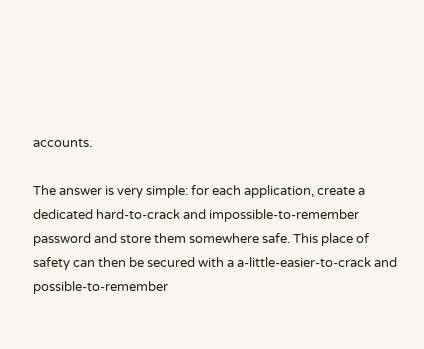accounts.

The answer is very simple: for each application, create a dedicated hard-to-crack and impossible-to-remember password and store them somewhere safe. This place of safety can then be secured with a a-little-easier-to-crack and possible-to-remember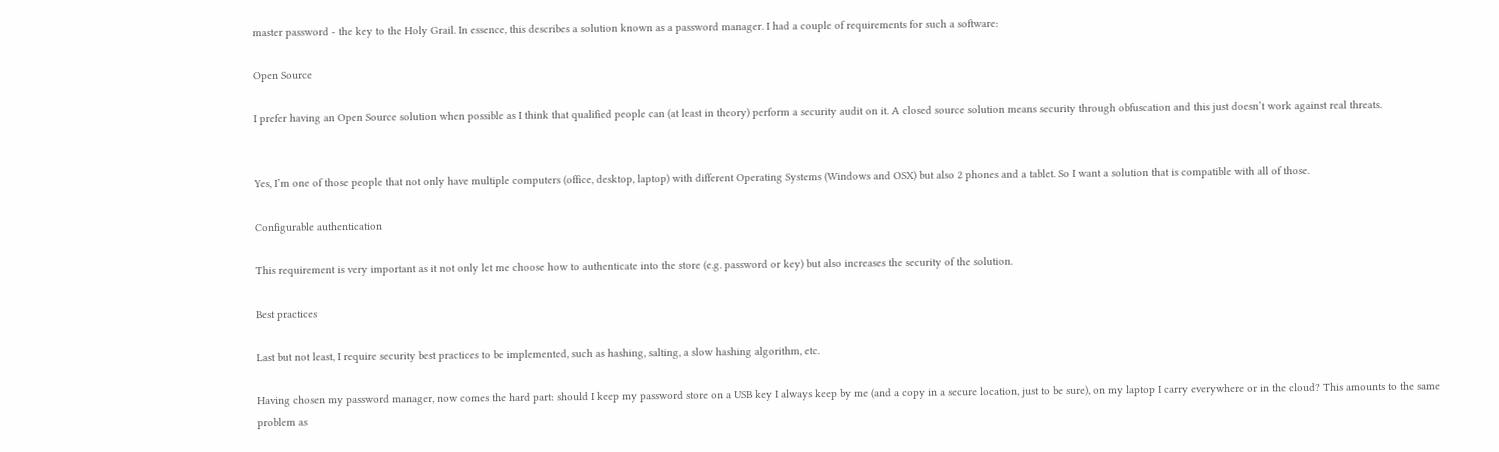master password - the key to the Holy Grail. In essence, this describes a solution known as a password manager. I had a couple of requirements for such a software:

Open Source

I prefer having an Open Source solution when possible as I think that qualified people can (at least in theory) perform a security audit on it. A closed source solution means security through obfuscation and this just doesn’t work against real threats.


Yes, I’m one of those people that not only have multiple computers (office, desktop, laptop) with different Operating Systems (Windows and OSX) but also 2 phones and a tablet. So I want a solution that is compatible with all of those.

Configurable authentication

This requirement is very important as it not only let me choose how to authenticate into the store (e.g. password or key) but also increases the security of the solution.

Best practices

Last but not least, I require security best practices to be implemented, such as hashing, salting, a slow hashing algorithm, etc.

Having chosen my password manager, now comes the hard part: should I keep my password store on a USB key I always keep by me (and a copy in a secure location, just to be sure), on my laptop I carry everywhere or in the cloud? This amounts to the same problem as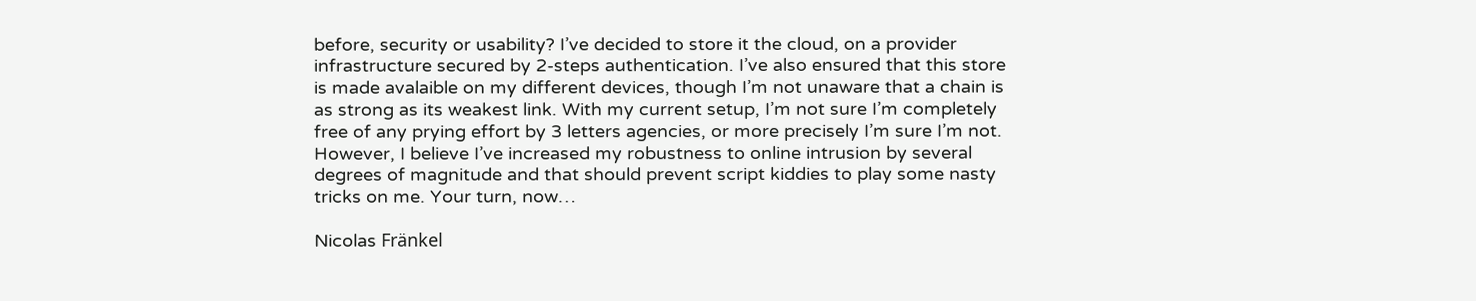before, security or usability? I’ve decided to store it the cloud, on a provider infrastructure secured by 2-steps authentication. I’ve also ensured that this store is made avalaible on my different devices, though I’m not unaware that a chain is as strong as its weakest link. With my current setup, I’m not sure I’m completely free of any prying effort by 3 letters agencies, or more precisely I’m sure I’m not. However, I believe I’ve increased my robustness to online intrusion by several degrees of magnitude and that should prevent script kiddies to play some nasty tricks on me. Your turn, now…

Nicolas Fränkel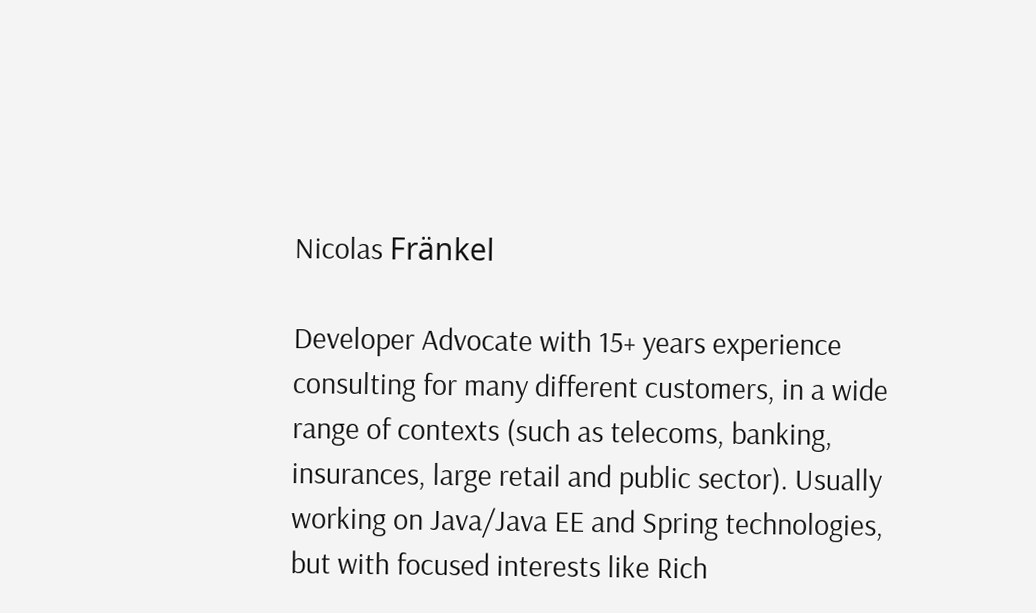Nicolas Fränkel

Developer Advocate with 15+ years experience consulting for many different customers, in a wide range of contexts (such as telecoms, banking, insurances, large retail and public sector). Usually working on Java/Java EE and Spring technologies, but with focused interests like Rich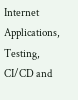Internet Applications, Testing, CI/CD and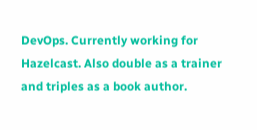DevOps. Currently working for Hazelcast. Also double as a trainer and triples as a book author.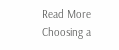Read More
Choosing a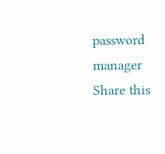password manager
Share this